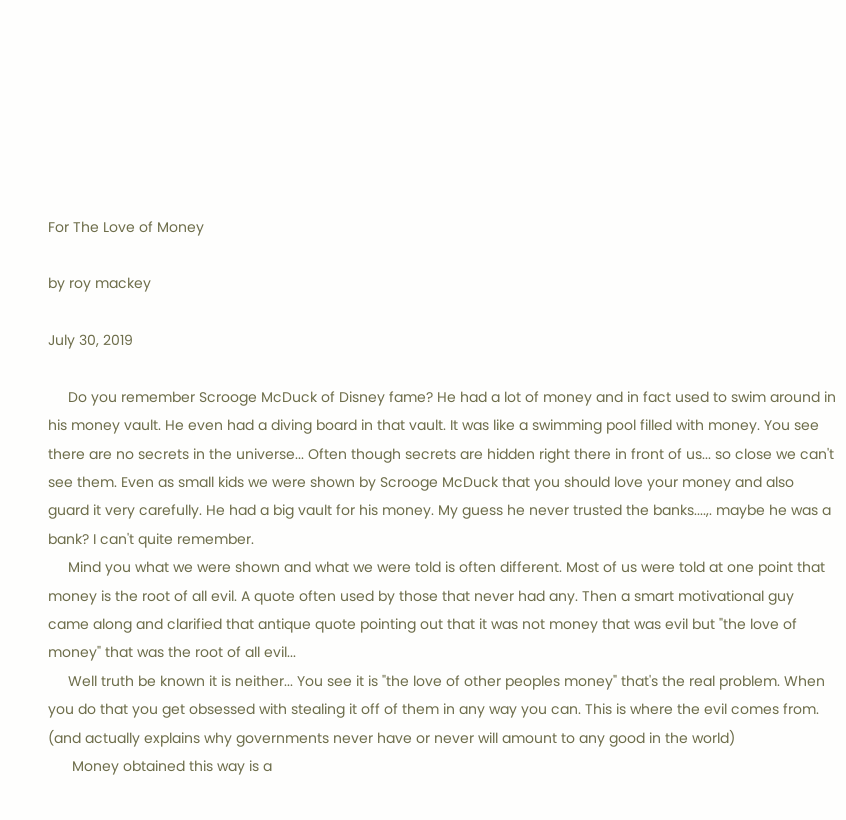For The Love of Money

by roy mackey

July 30, 2019

     Do you remember Scrooge McDuck of Disney fame? He had a lot of money and in fact used to swim around in his money vault. He even had a diving board in that vault. It was like a swimming pool filled with money. You see there are no secrets in the universe... Often though secrets are hidden right there in front of us... so close we can't see them. Even as small kids we were shown by Scrooge McDuck that you should love your money and also guard it very carefully. He had a big vault for his money. My guess he never trusted the banks....,. maybe he was a bank? I can't quite remember.
     Mind you what we were shown and what we were told is often different. Most of us were told at one point that money is the root of all evil. A quote often used by those that never had any. Then a smart motivational guy came along and clarified that antique quote pointing out that it was not money that was evil but "the love of money" that was the root of all evil...
     Well truth be known it is neither... You see it is "the love of other peoples money" that's the real problem. When you do that you get obsessed with stealing it off of them in any way you can. This is where the evil comes from. (and actually explains why governments never have or never will amount to any good in the world)
      Money obtained this way is a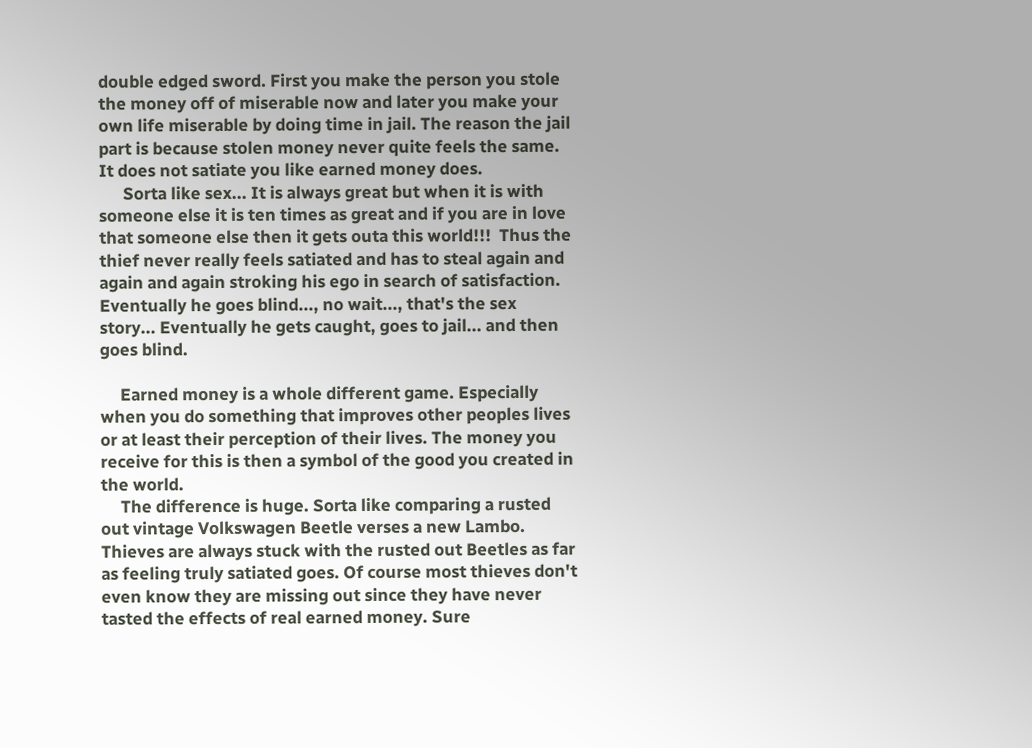double edged sword. First you make the person you stole the money off of miserable now and later you make your own life miserable by doing time in jail. The reason the jail part is because stolen money never quite feels the same. It does not satiate you like earned money does.
      Sorta like sex... It is always great but when it is with someone else it is ten times as great and if you are in love that someone else then it gets outa this world!!!  Thus the thief never really feels satiated and has to steal again and again and again stroking his ego in search of satisfaction. Eventually he goes blind..., no wait..., that's the sex story... Eventually he gets caught, goes to jail... and then goes blind.

     Earned money is a whole different game. Especially when you do something that improves other peoples lives or at least their perception of their lives. The money you receive for this is then a symbol of the good you created in the world.
     The difference is huge. Sorta like comparing a rusted out vintage Volkswagen Beetle verses a new Lambo. Thieves are always stuck with the rusted out Beetles as far as feeling truly satiated goes. Of course most thieves don't even know they are missing out since they have never tasted the effects of real earned money. Sure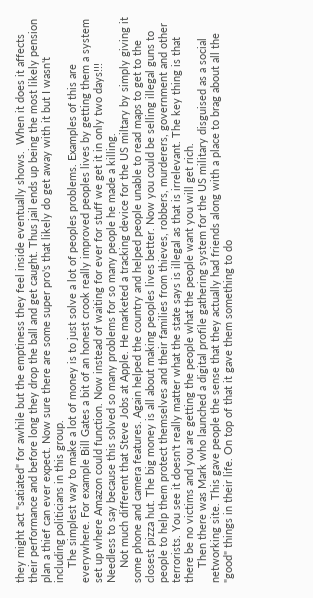they might act "satiated" for awhile but the emptiness they feel inside eventually shows.  When it does it affects their performance and before long they drop the ball and get caught. Thus jail ends up being the most likely pension plan a thief can ever expect. Now sure there are some super pro's that likely do get away with it but I wasn't including politicians in this group.
     The simplest way to make a lot of money is to just solve a lot of peoples problems. Examples of this are everywhere. For example Bill Gates a bit of an honest crook really improved peoples lives by getting them a system set up where Amazon could function. Now instead of waiting for ever for stuff we get it in only two days!!! Needless to say because this solved so many problems for so many people he made a killing.
     Not much different that Steve Jobs at Apple. He marketed a tracking device for the US miltary by simply giving it some phone and camera features. Again helped the country and helped people unable to read maps to get to the closest pizza hut. The big money is all about making peoples lives better. Now you could be selling illegal guns to people to help them protect themselves and their families from thieves, robbers, murderers, government and other terrorists. You see it doesn't really matter what the state says is illegal as that is irrelevant. The key thing is that there be no victims and you are getting the people what the people want you will get rich.
     Then there was Mark who launched a digital profile gathering system for the US military disguised as a social networking site. This gave people the sense that they actually had friends along with a place to brag about all the "good" things in their life. On top of that it gave them something to do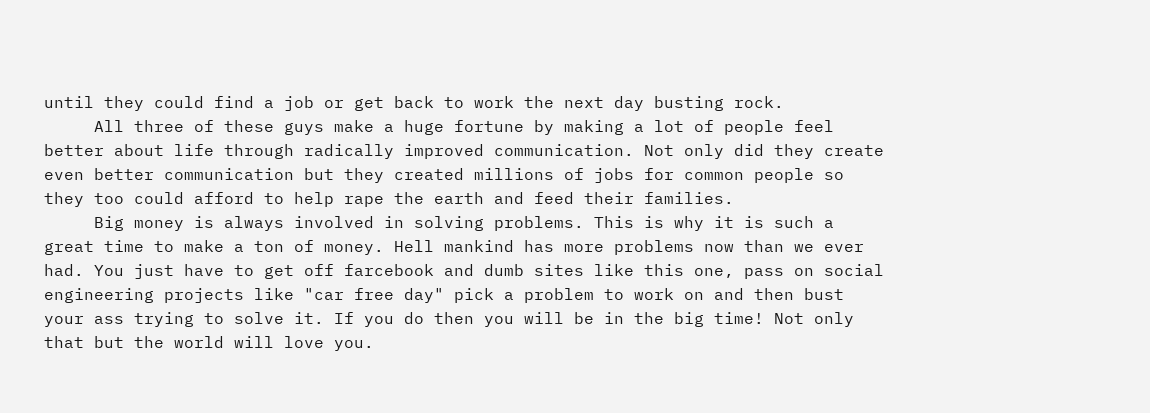until they could find a job or get back to work the next day busting rock.
     All three of these guys make a huge fortune by making a lot of people feel better about life through radically improved communication. Not only did they create even better communication but they created millions of jobs for common people so they too could afford to help rape the earth and feed their families.
     Big money is always involved in solving problems. This is why it is such a great time to make a ton of money. Hell mankind has more problems now than we ever had. You just have to get off farcebook and dumb sites like this one, pass on social engineering projects like "car free day" pick a problem to work on and then bust your ass trying to solve it. If you do then you will be in the big time! Not only that but the world will love you.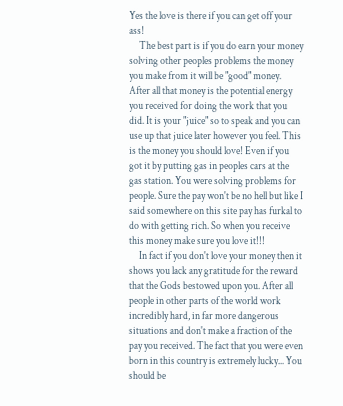Yes the love is there if you can get off your ass!
     The best part is if you do earn your money solving other peoples problems the money you make from it will be "good" money. After all that money is the potential energy you received for doing the work that you did. It is your "juice" so to speak and you can use up that juice later however you feel. This is the money you should love! Even if you got it by putting gas in peoples cars at the gas station. You were solving problems for people. Sure the pay won't be no hell but like I said somewhere on this site pay has furkal to do with getting rich. So when you receive this money make sure you love it!!!
     In fact if you don't love your money then it shows you lack any gratitude for the reward that the Gods bestowed upon you. After all people in other parts of the world work incredibly hard, in far more dangerous situations and don't make a fraction of the pay you received. The fact that you were even born in this country is extremely lucky... You should be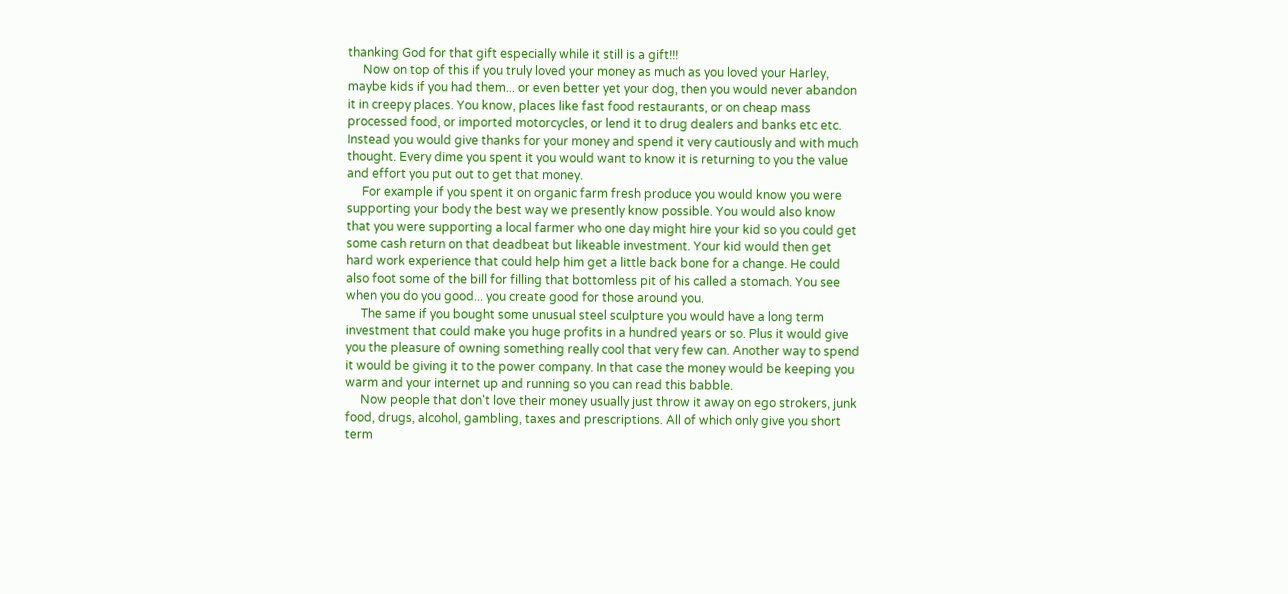thanking God for that gift especially while it still is a gift!!!
     Now on top of this if you truly loved your money as much as you loved your Harley, maybe kids if you had them... or even better yet your dog, then you would never abandon it in creepy places. You know, places like fast food restaurants, or on cheap mass processed food, or imported motorcycles, or lend it to drug dealers and banks etc etc. Instead you would give thanks for your money and spend it very cautiously and with much thought. Every dime you spent it you would want to know it is returning to you the value and effort you put out to get that money.
     For example if you spent it on organic farm fresh produce you would know you were supporting your body the best way we presently know possible. You would also know that you were supporting a local farmer who one day might hire your kid so you could get some cash return on that deadbeat but likeable investment. Your kid would then get hard work experience that could help him get a little back bone for a change. He could also foot some of the bill for filling that bottomless pit of his called a stomach. You see when you do you good... you create good for those around you.
     The same if you bought some unusual steel sculpture you would have a long term investment that could make you huge profits in a hundred years or so. Plus it would give you the pleasure of owning something really cool that very few can. Another way to spend it would be giving it to the power company. In that case the money would be keeping you warm and your internet up and running so you can read this babble.
     Now people that don't love their money usually just throw it away on ego strokers, junk food, drugs, alcohol, gambling, taxes and prescriptions. All of which only give you short term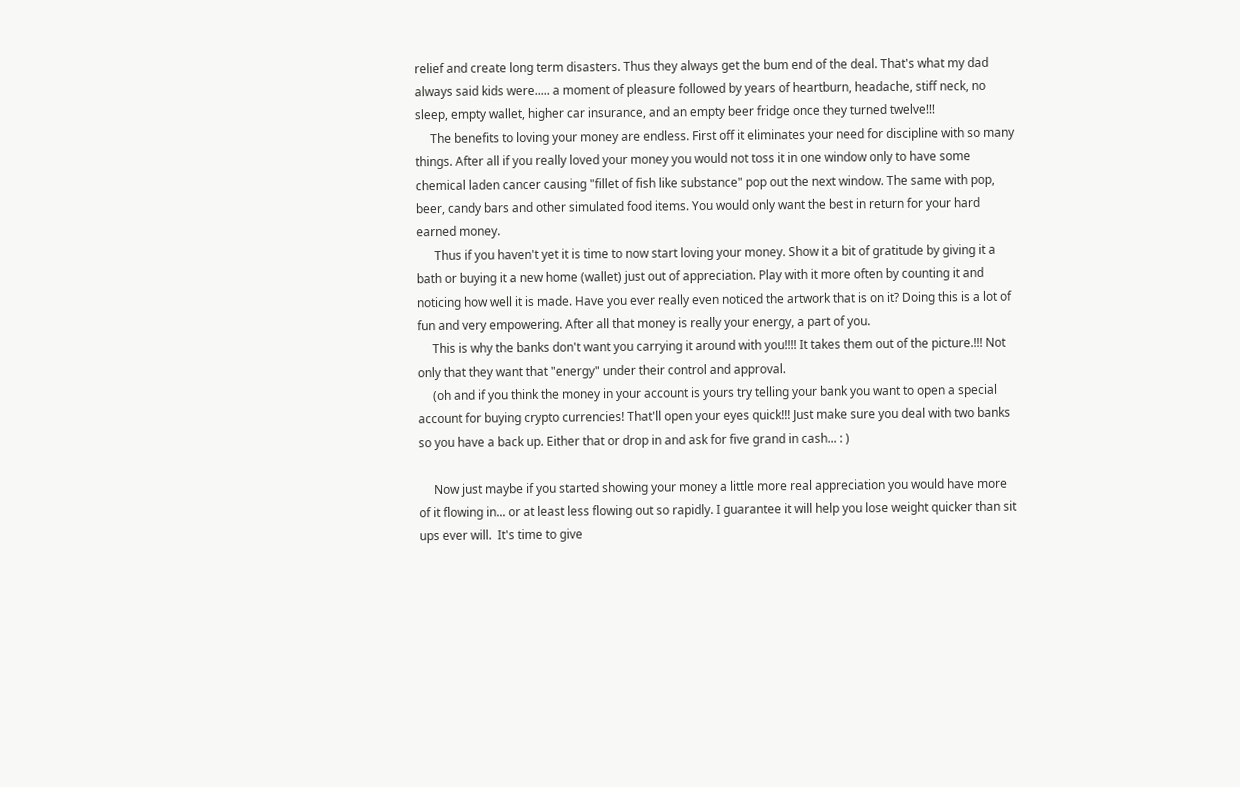relief and create long term disasters. Thus they always get the bum end of the deal. That's what my dad always said kids were..... a moment of pleasure followed by years of heartburn, headache, stiff neck, no sleep, empty wallet, higher car insurance, and an empty beer fridge once they turned twelve!!!
     The benefits to loving your money are endless. First off it eliminates your need for discipline with so many things. After all if you really loved your money you would not toss it in one window only to have some chemical laden cancer causing "fillet of fish like substance" pop out the next window. The same with pop, beer, candy bars and other simulated food items. You would only want the best in return for your hard earned money.
      Thus if you haven't yet it is time to now start loving your money. Show it a bit of gratitude by giving it a bath or buying it a new home (wallet) just out of appreciation. Play with it more often by counting it and noticing how well it is made. Have you ever really even noticed the artwork that is on it? Doing this is a lot of fun and very empowering. After all that money is really your energy, a part of you.
     This is why the banks don't want you carrying it around with you!!!! It takes them out of the picture.!!! Not only that they want that "energy" under their control and approval.
     (oh and if you think the money in your account is yours try telling your bank you want to open a special account for buying crypto currencies! That'll open your eyes quick!!! Just make sure you deal with two banks so you have a back up. Either that or drop in and ask for five grand in cash... : )

     Now just maybe if you started showing your money a little more real appreciation you would have more of it flowing in... or at least less flowing out so rapidly. I guarantee it will help you lose weight quicker than sit ups ever will.  It's time to give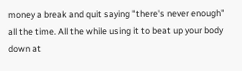money a break and quit saying "there's never enough" all the time. All the while using it to beat up your body down at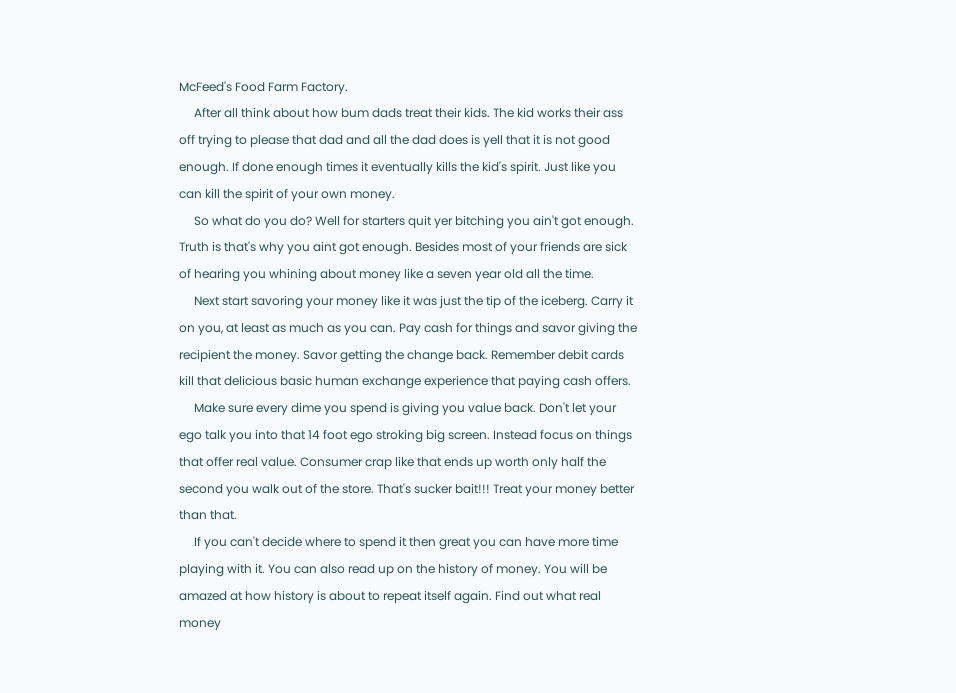McFeed's Food Farm Factory.
     After all think about how bum dads treat their kids. The kid works their ass off trying to please that dad and all the dad does is yell that it is not good enough. If done enough times it eventually kills the kid's spirit. Just like you can kill the spirit of your own money.
     So what do you do? Well for starters quit yer bitching you ain't got enough. Truth is that's why you aint got enough. Besides most of your friends are sick of hearing you whining about money like a seven year old all the time.
     Next start savoring your money like it was just the tip of the iceberg. Carry it on you, at least as much as you can. Pay cash for things and savor giving the recipient the money. Savor getting the change back. Remember debit cards kill that delicious basic human exchange experience that paying cash offers.
     Make sure every dime you spend is giving you value back. Don't let your ego talk you into that 14 foot ego stroking big screen. Instead focus on things that offer real value. Consumer crap like that ends up worth only half the second you walk out of the store. That's sucker bait!!! Treat your money better than that.
     If you can't decide where to spend it then great you can have more time playing with it. You can also read up on the history of money. You will be amazed at how history is about to repeat itself again. Find out what real money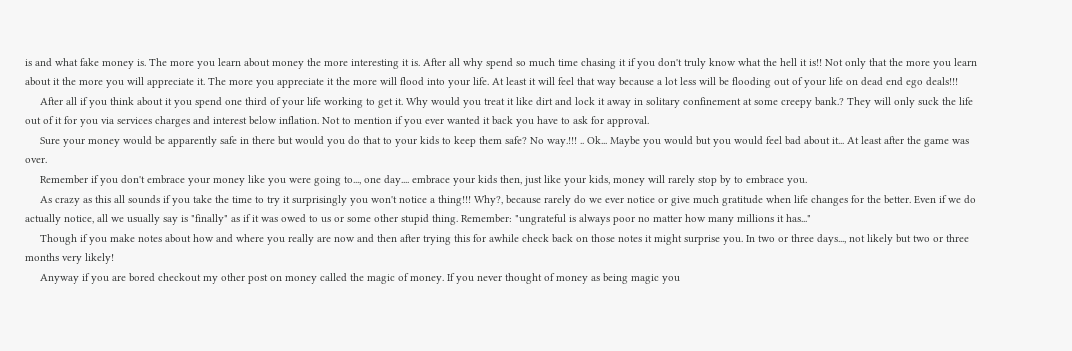is and what fake money is. The more you learn about money the more interesting it is. After all why spend so much time chasing it if you don't truly know what the hell it is!! Not only that the more you learn about it the more you will appreciate it. The more you appreciate it the more will flood into your life. At least it will feel that way because a lot less will be flooding out of your life on dead end ego deals!!!
     After all if you think about it you spend one third of your life working to get it. Why would you treat it like dirt and lock it away in solitary confinement at some creepy bank.? They will only suck the life out of it for you via services charges and interest below inflation. Not to mention if you ever wanted it back you have to ask for approval.
     Sure your money would be apparently safe in there but would you do that to your kids to keep them safe? No way.!!! .. Ok... Maybe you would but you would feel bad about it... At least after the game was over.
     Remember if you don't embrace your money like you were going to..., one day.... embrace your kids then, just like your kids, money will rarely stop by to embrace you.
     As crazy as this all sounds if you take the time to try it surprisingly you won't notice a thing!!! Why?, because rarely do we ever notice or give much gratitude when life changes for the better. Even if we do actually notice, all we usually say is "finally" as if it was owed to us or some other stupid thing. Remember: "ungrateful is always poor no matter how many millions it has..."
     Though if you make notes about how and where you really are now and then after trying this for awhile check back on those notes it might surprise you. In two or three days..., not likely but two or three months very likely!
     Anyway if you are bored checkout my other post on money called the magic of money. If you never thought of money as being magic you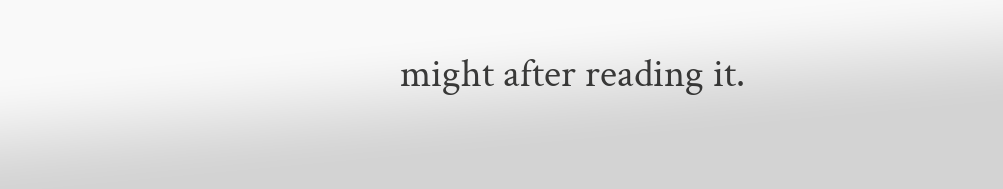might after reading it.